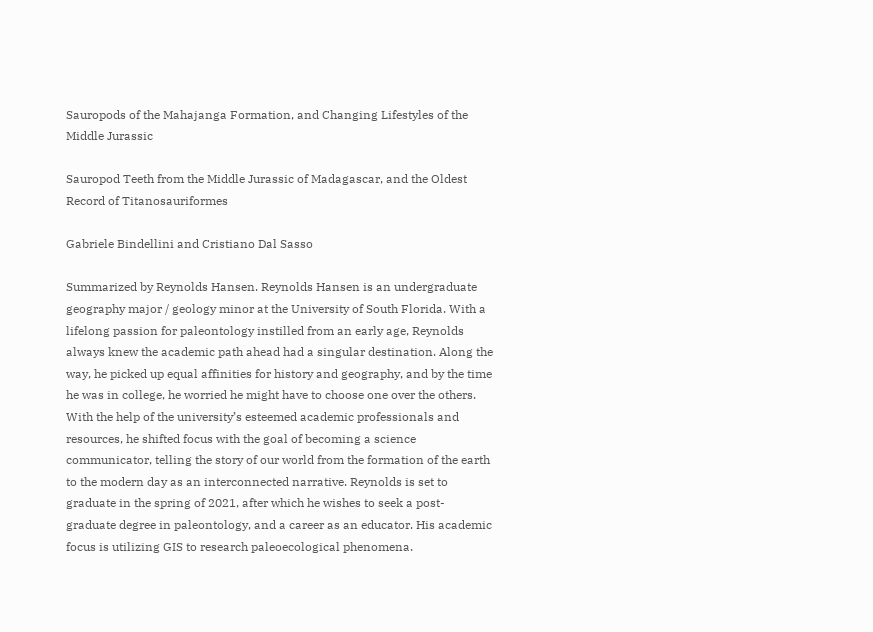Sauropods of the Mahajanga Formation, and Changing Lifestyles of the Middle Jurassic

Sauropod Teeth from the Middle Jurassic of Madagascar, and the Oldest Record of Titanosauriformes

Gabriele Bindellini and Cristiano Dal Sasso

Summarized by Reynolds Hansen. Reynolds Hansen is an undergraduate geography major / geology minor at the University of South Florida. With a lifelong passion for paleontology instilled from an early age, Reynolds always knew the academic path ahead had a singular destination. Along the way, he picked up equal affinities for history and geography, and by the time he was in college, he worried he might have to choose one over the others. With the help of the university’s esteemed academic professionals and resources, he shifted focus with the goal of becoming a science communicator, telling the story of our world from the formation of the earth to the modern day as an interconnected narrative. Reynolds is set to graduate in the spring of 2021, after which he wishes to seek a post-graduate degree in paleontology, and a career as an educator. His academic focus is utilizing GIS to research paleoecological phenomena.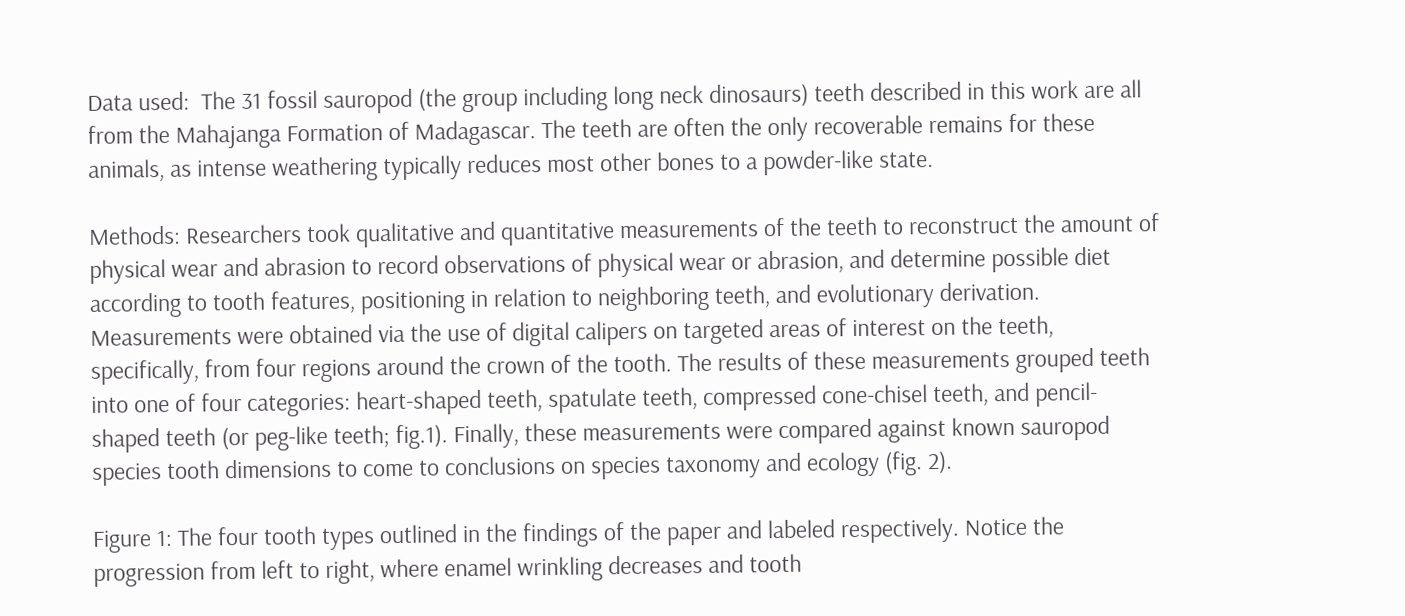Data used:  The 31 fossil sauropod (the group including long neck dinosaurs) teeth described in this work are all from the Mahajanga Formation of Madagascar. The teeth are often the only recoverable remains for these animals, as intense weathering typically reduces most other bones to a powder-like state.

Methods: Researchers took qualitative and quantitative measurements of the teeth to reconstruct the amount of physical wear and abrasion to record observations of physical wear or abrasion, and determine possible diet according to tooth features, positioning in relation to neighboring teeth, and evolutionary derivation. Measurements were obtained via the use of digital calipers on targeted areas of interest on the teeth, specifically, from four regions around the crown of the tooth. The results of these measurements grouped teeth into one of four categories: heart-shaped teeth, spatulate teeth, compressed cone-chisel teeth, and pencil-shaped teeth (or peg-like teeth; fig.1). Finally, these measurements were compared against known sauropod species tooth dimensions to come to conclusions on species taxonomy and ecology (fig. 2).

Figure 1: The four tooth types outlined in the findings of the paper and labeled respectively. Notice the progression from left to right, where enamel wrinkling decreases and tooth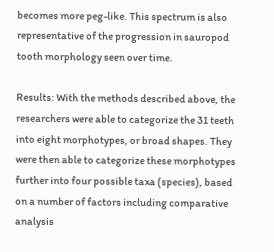becomes more peg-like. This spectrum is also representative of the progression in sauropod tooth morphology seen over time.

Results: With the methods described above, the researchers were able to categorize the 31 teeth into eight morphotypes, or broad shapes. They were then able to categorize these morphotypes further into four possible taxa (species), based on a number of factors including comparative analysis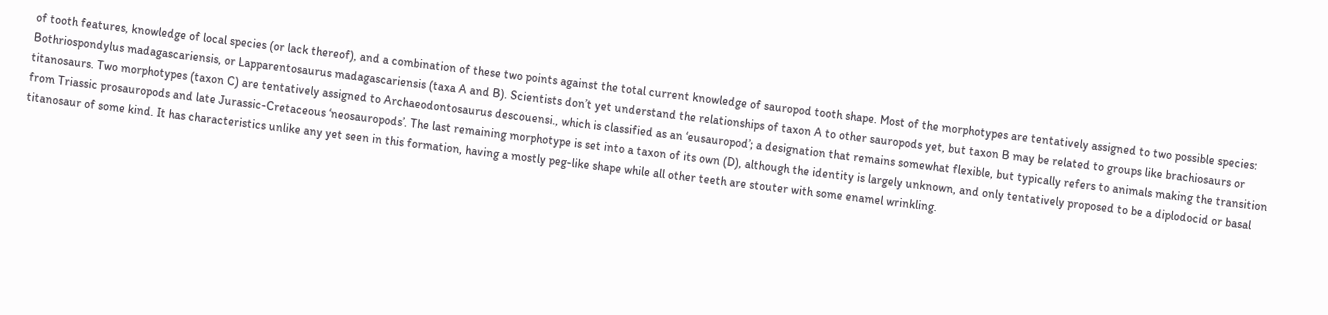of tooth features, knowledge of local species (or lack thereof), and a combination of these two points against the total current knowledge of sauropod tooth shape. Most of the morphotypes are tentatively assigned to two possible species: Bothriospondylus madagascariensis, or Lapparentosaurus madagascariensis (taxa A and B). Scientists don’t yet understand the relationships of taxon A to other sauropods yet, but taxon B may be related to groups like brachiosaurs or titanosaurs. Two morphotypes (taxon C) are tentatively assigned to Archaeodontosaurus descouensi., which is classified as an ‘eusauropod’; a designation that remains somewhat flexible, but typically refers to animals making the transition from Triassic prosauropods and late Jurassic-Cretaceous ‘neosauropods’. The last remaining morphotype is set into a taxon of its own (D), although the identity is largely unknown, and only tentatively proposed to be a diplodocid or basal titanosaur of some kind. It has characteristics unlike any yet seen in this formation, having a mostly peg-like shape while all other teeth are stouter with some enamel wrinkling.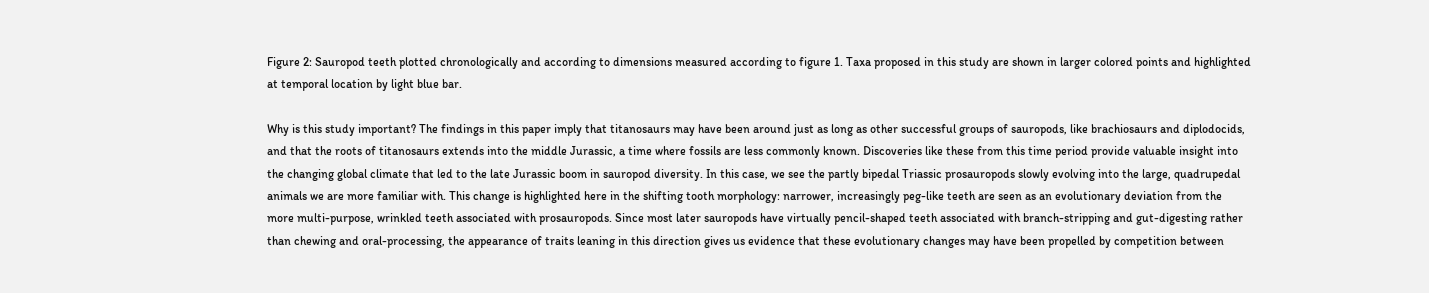Figure 2: Sauropod teeth plotted chronologically and according to dimensions measured according to figure 1. Taxa proposed in this study are shown in larger colored points and highlighted at temporal location by light blue bar.

Why is this study important? The findings in this paper imply that titanosaurs may have been around just as long as other successful groups of sauropods, like brachiosaurs and diplodocids, and that the roots of titanosaurs extends into the middle Jurassic, a time where fossils are less commonly known. Discoveries like these from this time period provide valuable insight into the changing global climate that led to the late Jurassic boom in sauropod diversity. In this case, we see the partly bipedal Triassic prosauropods slowly evolving into the large, quadrupedal animals we are more familiar with. This change is highlighted here in the shifting tooth morphology: narrower, increasingly peg-like teeth are seen as an evolutionary deviation from the more multi-purpose, wrinkled teeth associated with prosauropods. Since most later sauropods have virtually pencil-shaped teeth associated with branch-stripping and gut-digesting rather than chewing and oral-processing, the appearance of traits leaning in this direction gives us evidence that these evolutionary changes may have been propelled by competition between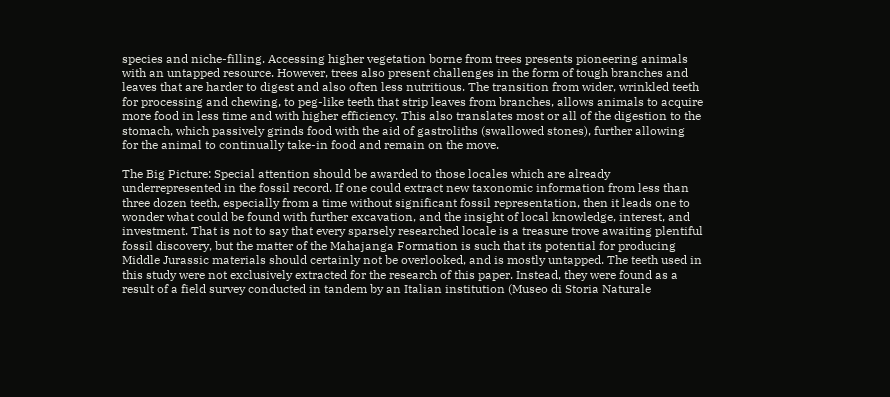species and niche-filling. Accessing higher vegetation borne from trees presents pioneering animals with an untapped resource. However, trees also present challenges in the form of tough branches and leaves that are harder to digest and also often less nutritious. The transition from wider, wrinkled teeth for processing and chewing, to peg-like teeth that strip leaves from branches, allows animals to acquire more food in less time and with higher efficiency. This also translates most or all of the digestion to the stomach, which passively grinds food with the aid of gastroliths (swallowed stones), further allowing for the animal to continually take-in food and remain on the move.

The Big Picture: Special attention should be awarded to those locales which are already underrepresented in the fossil record. If one could extract new taxonomic information from less than three dozen teeth, especially from a time without significant fossil representation, then it leads one to wonder what could be found with further excavation, and the insight of local knowledge, interest, and investment. That is not to say that every sparsely researched locale is a treasure trove awaiting plentiful fossil discovery, but the matter of the Mahajanga Formation is such that its potential for producing Middle Jurassic materials should certainly not be overlooked, and is mostly untapped. The teeth used in this study were not exclusively extracted for the research of this paper. Instead, they were found as a result of a field survey conducted in tandem by an Italian institution (Museo di Storia Naturale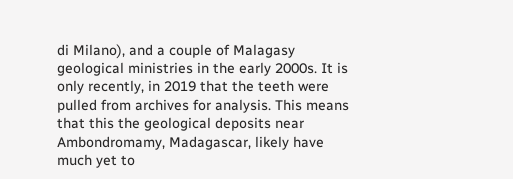di Milano), and a couple of Malagasy geological ministries in the early 2000s. It is only recently, in 2019 that the teeth were pulled from archives for analysis. This means that this the geological deposits near Ambondromamy, Madagascar, likely have much yet to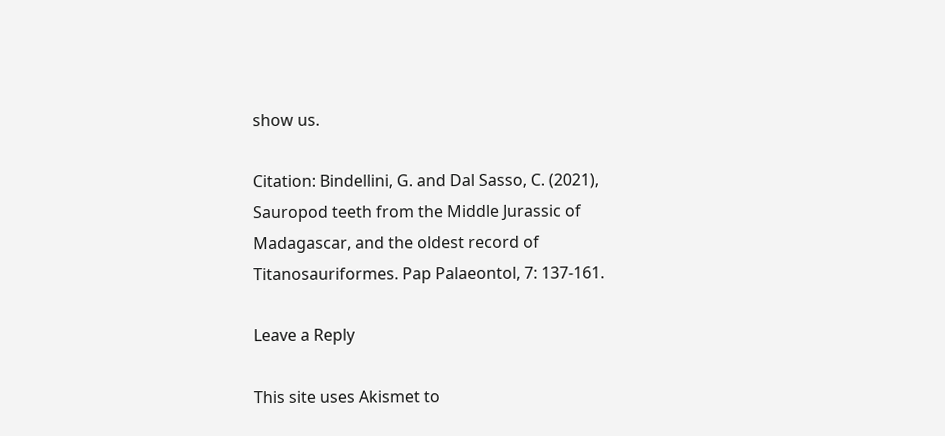show us.

Citation: Bindellini, G. and Dal Sasso, C. (2021), Sauropod teeth from the Middle Jurassic of Madagascar, and the oldest record of Titanosauriformes. Pap Palaeontol, 7: 137-161.

Leave a Reply

This site uses Akismet to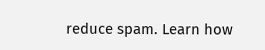reduce spam. Learn how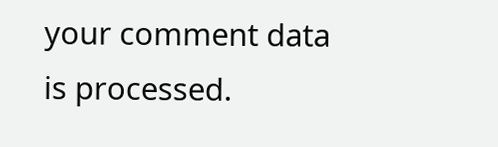your comment data is processed.